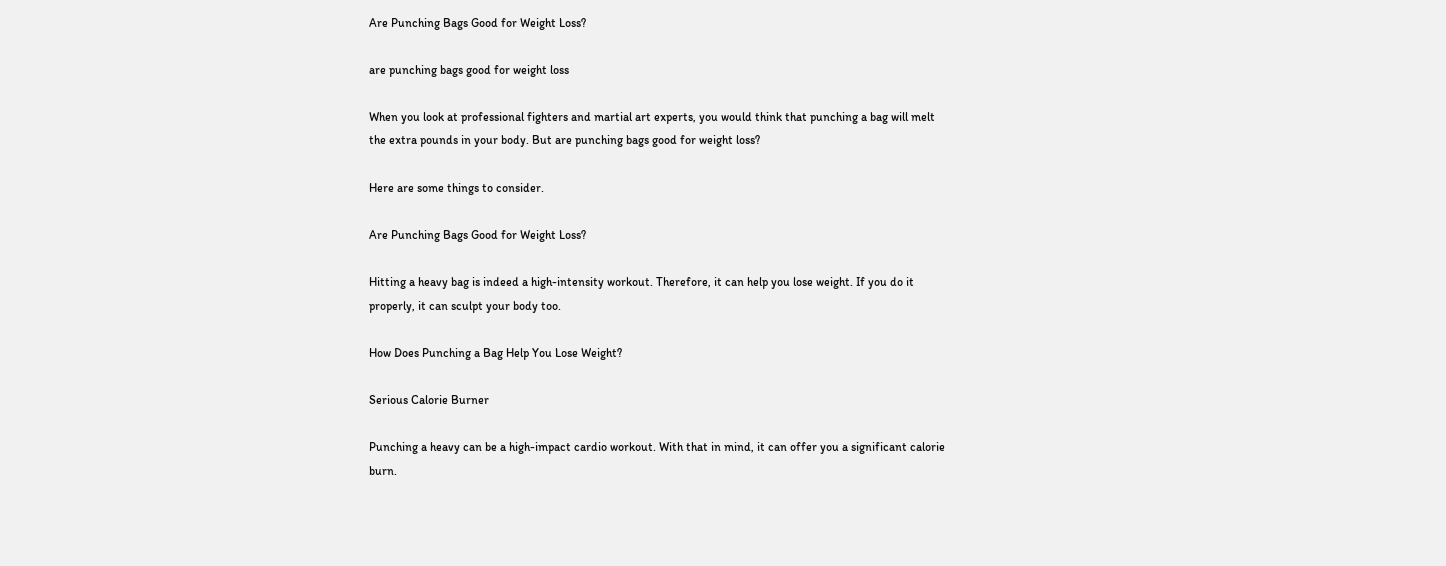Are Punching Bags Good for Weight Loss?

are punching bags good for weight loss

When you look at professional fighters and martial art experts, you would think that punching a bag will melt the extra pounds in your body. But are punching bags good for weight loss?

Here are some things to consider.

Are Punching Bags Good for Weight Loss?

Hitting a heavy bag is indeed a high-intensity workout. Therefore, it can help you lose weight. If you do it properly, it can sculpt your body too.

How Does Punching a Bag Help You Lose Weight?

Serious Calorie Burner

Punching a heavy can be a high-impact cardio workout. With that in mind, it can offer you a significant calorie burn.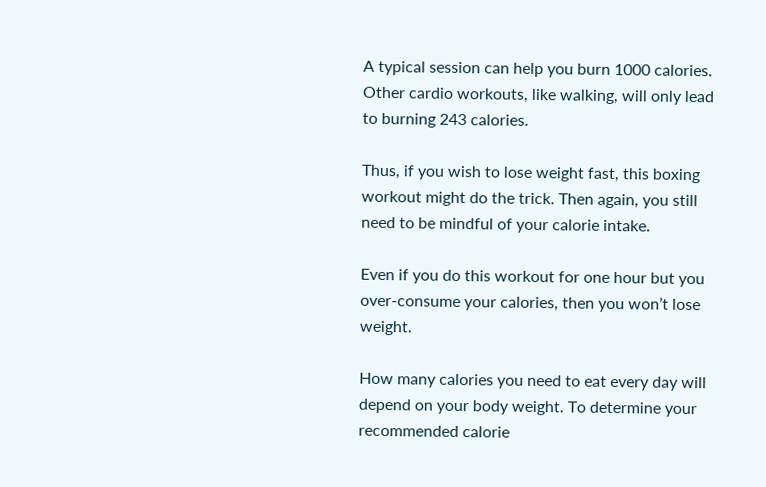A typical session can help you burn 1000 calories. Other cardio workouts, like walking, will only lead to burning 243 calories.

Thus, if you wish to lose weight fast, this boxing workout might do the trick. Then again, you still need to be mindful of your calorie intake.

Even if you do this workout for one hour but you over-consume your calories, then you won’t lose weight.

How many calories you need to eat every day will depend on your body weight. To determine your recommended calorie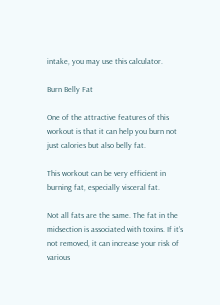intake, you may use this calculator.

Burn Belly Fat

One of the attractive features of this workout is that it can help you burn not just calories but also belly fat.

This workout can be very efficient in burning fat, especially visceral fat.

Not all fats are the same. The fat in the midsection is associated with toxins. If it’s not removed, it can increase your risk of various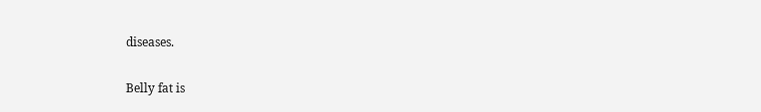diseases.

Belly fat is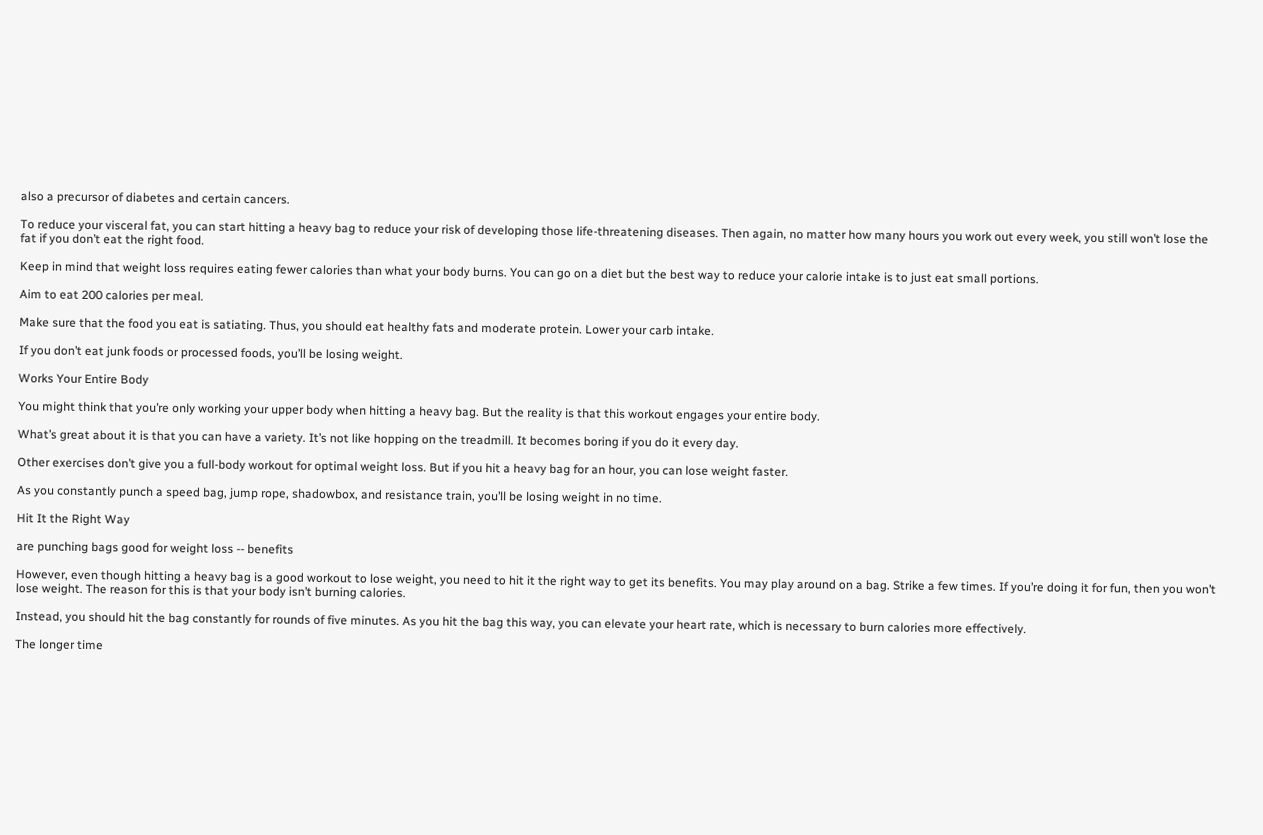also a precursor of diabetes and certain cancers.

To reduce your visceral fat, you can start hitting a heavy bag to reduce your risk of developing those life-threatening diseases. Then again, no matter how many hours you work out every week, you still won’t lose the fat if you don’t eat the right food.

Keep in mind that weight loss requires eating fewer calories than what your body burns. You can go on a diet but the best way to reduce your calorie intake is to just eat small portions.

Aim to eat 200 calories per meal.

Make sure that the food you eat is satiating. Thus, you should eat healthy fats and moderate protein. Lower your carb intake.

If you don’t eat junk foods or processed foods, you’ll be losing weight.

Works Your Entire Body

You might think that you’re only working your upper body when hitting a heavy bag. But the reality is that this workout engages your entire body.

What’s great about it is that you can have a variety. It’s not like hopping on the treadmill. It becomes boring if you do it every day.

Other exercises don’t give you a full-body workout for optimal weight loss. But if you hit a heavy bag for an hour, you can lose weight faster.

As you constantly punch a speed bag, jump rope, shadowbox, and resistance train, you’ll be losing weight in no time.

Hit It the Right Way

are punching bags good for weight loss -- benefits

However, even though hitting a heavy bag is a good workout to lose weight, you need to hit it the right way to get its benefits. You may play around on a bag. Strike a few times. If you’re doing it for fun, then you won’t lose weight. The reason for this is that your body isn’t burning calories.

Instead, you should hit the bag constantly for rounds of five minutes. As you hit the bag this way, you can elevate your heart rate, which is necessary to burn calories more effectively.

The longer time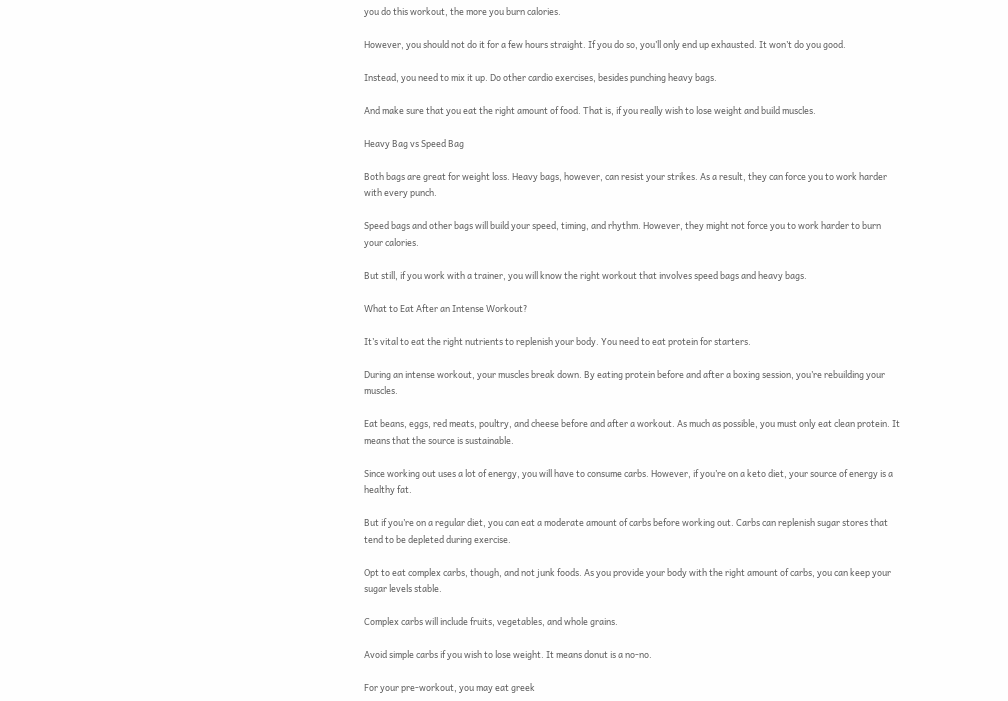you do this workout, the more you burn calories.

However, you should not do it for a few hours straight. If you do so, you’ll only end up exhausted. It won’t do you good.

Instead, you need to mix it up. Do other cardio exercises, besides punching heavy bags.

And make sure that you eat the right amount of food. That is, if you really wish to lose weight and build muscles.

Heavy Bag vs Speed Bag

Both bags are great for weight loss. Heavy bags, however, can resist your strikes. As a result, they can force you to work harder with every punch.

Speed bags and other bags will build your speed, timing, and rhythm. However, they might not force you to work harder to burn your calories.

But still, if you work with a trainer, you will know the right workout that involves speed bags and heavy bags.

What to Eat After an Intense Workout?

It’s vital to eat the right nutrients to replenish your body. You need to eat protein for starters.

During an intense workout, your muscles break down. By eating protein before and after a boxing session, you’re rebuilding your muscles.

Eat beans, eggs, red meats, poultry, and cheese before and after a workout. As much as possible, you must only eat clean protein. It means that the source is sustainable.

Since working out uses a lot of energy, you will have to consume carbs. However, if you’re on a keto diet, your source of energy is a healthy fat.

But if you’re on a regular diet, you can eat a moderate amount of carbs before working out. Carbs can replenish sugar stores that tend to be depleted during exercise.

Opt to eat complex carbs, though, and not junk foods. As you provide your body with the right amount of carbs, you can keep your sugar levels stable.

Complex carbs will include fruits, vegetables, and whole grains.

Avoid simple carbs if you wish to lose weight. It means donut is a no-no.

For your pre-workout, you may eat greek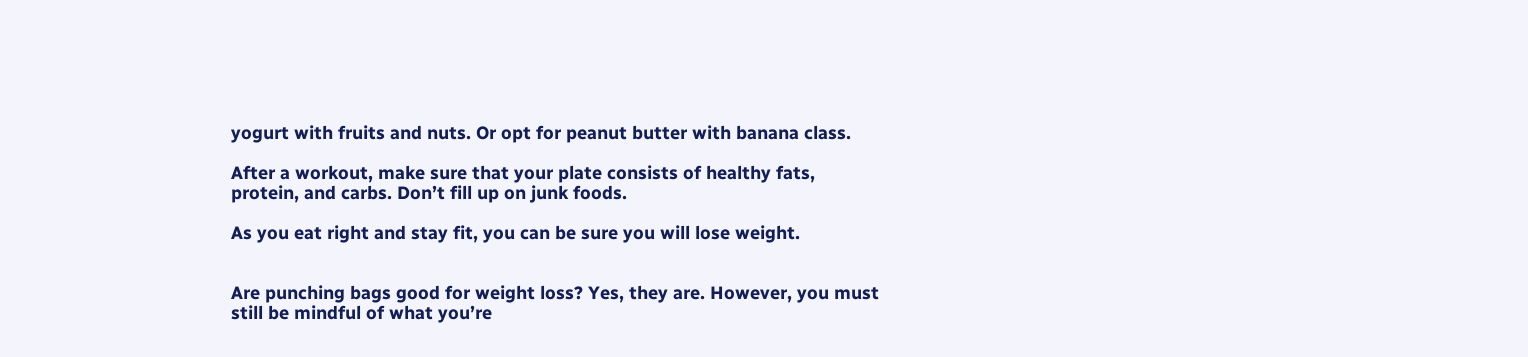yogurt with fruits and nuts. Or opt for peanut butter with banana class.

After a workout, make sure that your plate consists of healthy fats, protein, and carbs. Don’t fill up on junk foods.

As you eat right and stay fit, you can be sure you will lose weight.


Are punching bags good for weight loss? Yes, they are. However, you must still be mindful of what you’re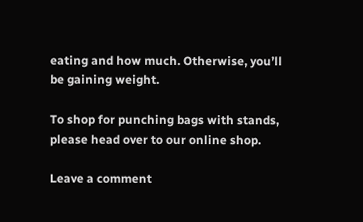eating and how much. Otherwise, you’ll be gaining weight.

To shop for punching bags with stands, please head over to our online shop.

Leave a comment